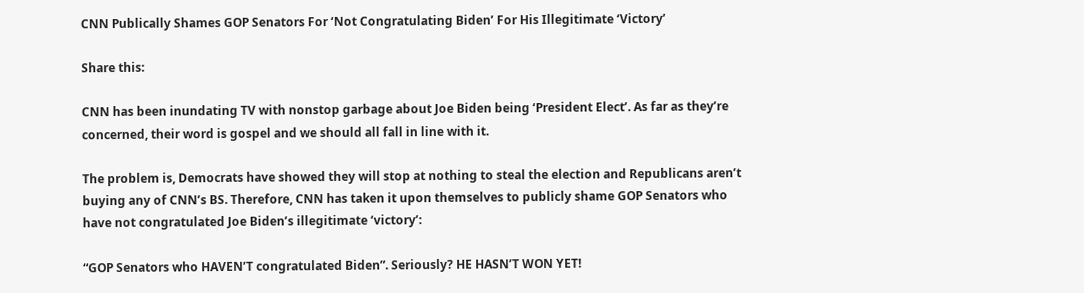CNN Publically Shames GOP Senators For ‘Not Congratulating Biden’ For His Illegitimate ‘Victory’

Share this:

CNN has been inundating TV with nonstop garbage about Joe Biden being ‘President Elect’. As far as they’re concerned, their word is gospel and we should all fall in line with it.

The problem is, Democrats have showed they will stop at nothing to steal the election and Republicans aren’t buying any of CNN’s BS. Therefore, CNN has taken it upon themselves to publicly shame GOP Senators who have not congratulated Joe Biden’s illegitimate ‘victory’:

“GOP Senators who HAVEN’T congratulated Biden”. Seriously? HE HASN’T WON YET!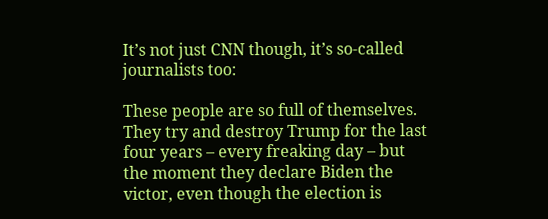It’s not just CNN though, it’s so-called journalists too:

These people are so full of themselves. They try and destroy Trump for the last four years – every freaking day – but the moment they declare Biden the victor, even though the election is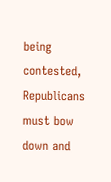being contested, Republicans must bow down and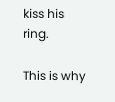kiss his ring.

This is why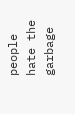people hate the garbage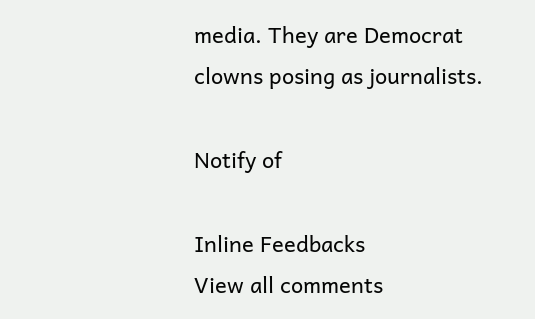media. They are Democrat clowns posing as journalists.

Notify of

Inline Feedbacks
View all comments